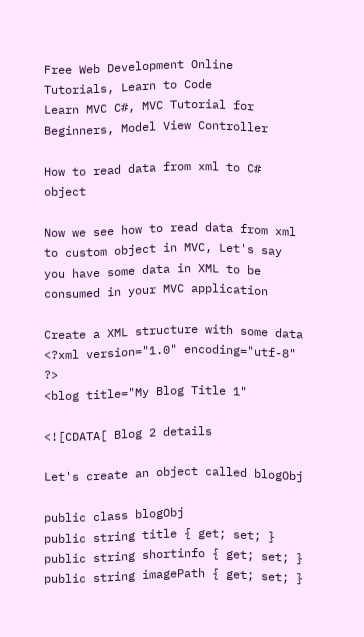Free Web Development Online Tutorials, Learn to Code
Learn MVC C#, MVC Tutorial for Beginners, Model View Controller

How to read data from xml to C# object

Now we see how to read data from xml to custom object in MVC, Let's say you have some data in XML to be consumed in your MVC application

Create a XML structure with some data
<?xml version="1.0" encoding="utf-8" ?>
<blog title="My Blog Title 1"

<![CDATA[ Blog 2 details

Let's create an object called blogObj

public class blogObj
public string title { get; set; }
public string shortinfo { get; set; }
public string imagePath { get; set; }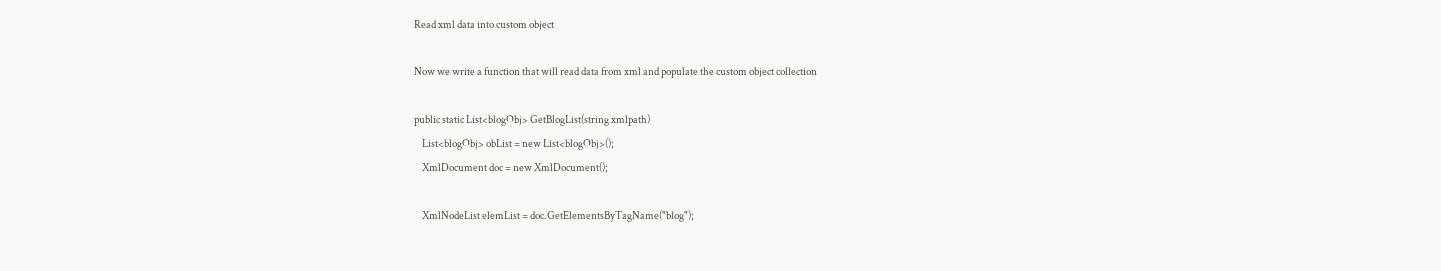Read xml data into custom object

Now we write a function that will read data from xml and populate the custom object collection

public static List<blogObj> GetBlogList(string xmlpath)
    List<blogObj> obList = new List<blogObj>();
    XmlDocument doc = new XmlDocument();

    XmlNodeList elemList = doc.GetElementsByTagName("blog");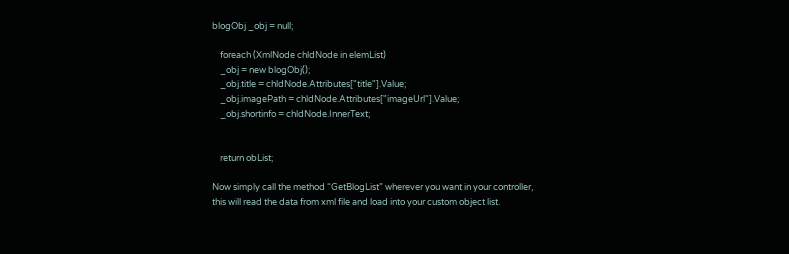blogObj _obj = null;

    foreach (XmlNode chldNode in elemList)
    _obj = new blogObj();
    _obj.title = chldNode.Attributes["title"].Value;
    _obj.imagePath = chldNode.Attributes["imageUrl"].Value;
    _obj.shortinfo = chldNode.InnerText;


    return obList;

Now simply call the method “GetBlogList” wherever you want in your controller, this will read the data from xml file and load into your custom object list.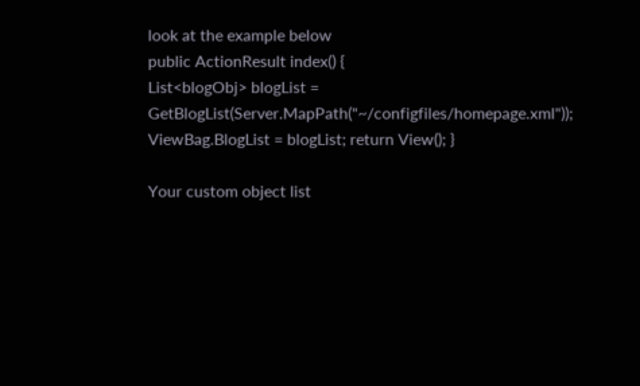look at the example below
public ActionResult index() {
List<blogObj> blogList = GetBlogList(Server.MapPath("~/configfiles/homepage.xml"));
ViewBag.BlogList = blogList; return View(); }

Your custom object list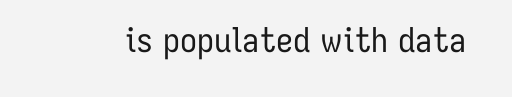is populated with data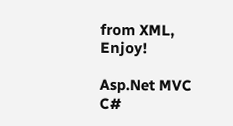from XML, Enjoy!

Asp.Net MVC C#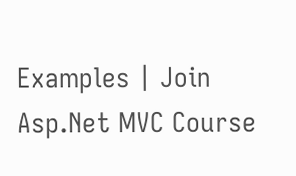Examples | Join Asp.Net MVC Course